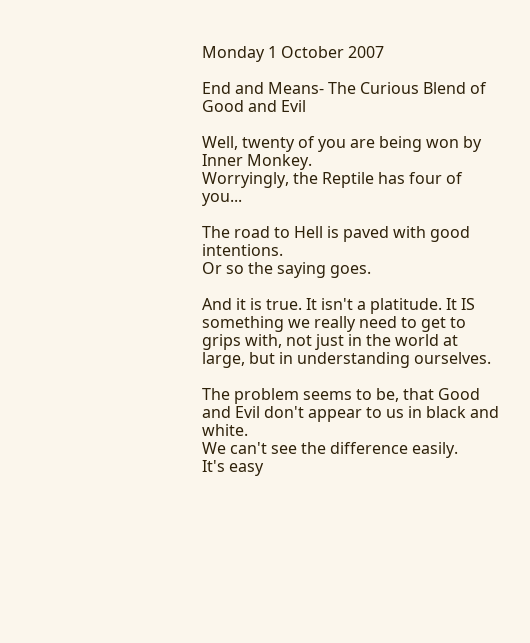Monday 1 October 2007

End and Means- The Curious Blend of Good and Evil

Well, twenty of you are being won by Inner Monkey.
Worryingly, the Reptile has four of you...

The road to Hell is paved with good intentions.
Or so the saying goes.

And it is true. It isn't a platitude. It IS something we really need to get to grips with, not just in the world at large, but in understanding ourselves.

The problem seems to be, that Good and Evil don't appear to us in black and white.
We can't see the difference easily.
It's easy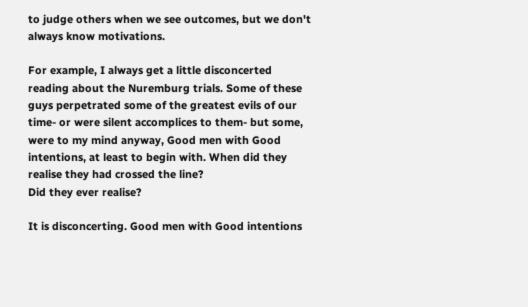to judge others when we see outcomes, but we don't always know motivations.

For example, I always get a little disconcerted reading about the Nuremburg trials. Some of these guys perpetrated some of the greatest evils of our time- or were silent accomplices to them- but some, were to my mind anyway, Good men with Good intentions, at least to begin with. When did they realise they had crossed the line?
Did they ever realise?

It is disconcerting. Good men with Good intentions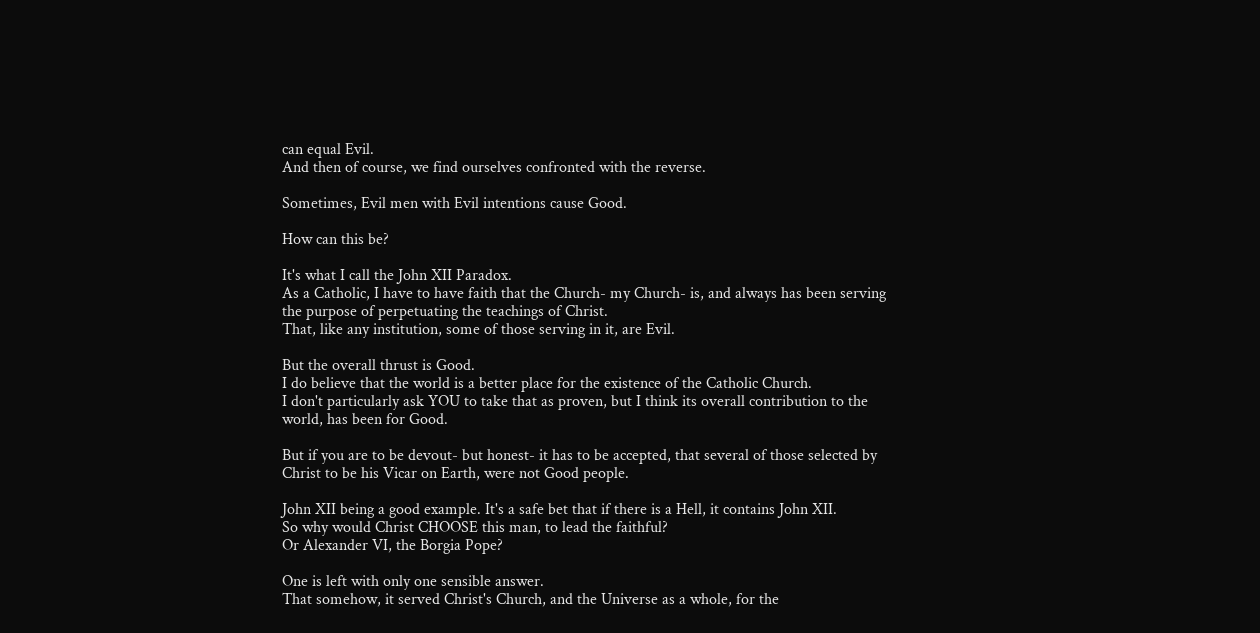can equal Evil.
And then of course, we find ourselves confronted with the reverse.

Sometimes, Evil men with Evil intentions cause Good.

How can this be?

It's what I call the John XII Paradox.
As a Catholic, I have to have faith that the Church- my Church- is, and always has been serving the purpose of perpetuating the teachings of Christ.
That, like any institution, some of those serving in it, are Evil.

But the overall thrust is Good.
I do believe that the world is a better place for the existence of the Catholic Church.
I don't particularly ask YOU to take that as proven, but I think its overall contribution to the world, has been for Good.

But if you are to be devout- but honest- it has to be accepted, that several of those selected by Christ to be his Vicar on Earth, were not Good people.

John XII being a good example. It's a safe bet that if there is a Hell, it contains John XII.
So why would Christ CHOOSE this man, to lead the faithful?
Or Alexander VI, the Borgia Pope?

One is left with only one sensible answer.
That somehow, it served Christ's Church, and the Universe as a whole, for the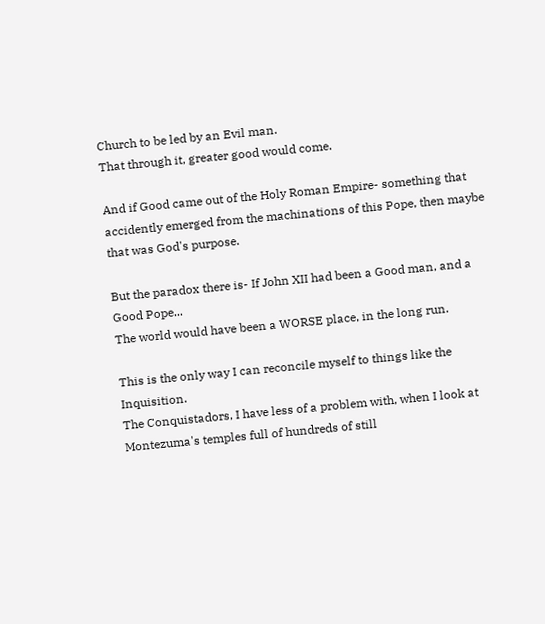Church to be led by an Evil man.
That through it, greater good would come.

And if Good came out of the Holy Roman Empire- something that accidently emerged from the machinations of this Pope, then maybe that was God's purpose.

But the paradox there is- If John XII had been a Good man, and a Good Pope...
The world would have been a WORSE place, in the long run.

This is the only way I can reconcile myself to things like the Inquisition.
The Conquistadors, I have less of a problem with, when I look at Montezuma's temples full of hundreds of still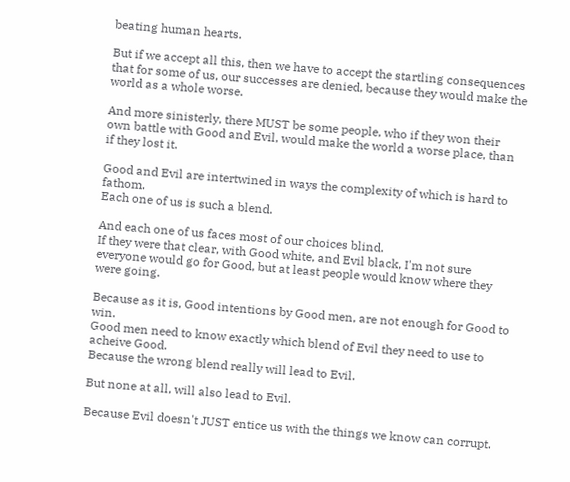beating human hearts.

But if we accept all this, then we have to accept the startling consequences that for some of us, our successes are denied, because they would make the world as a whole worse.

And more sinisterly, there MUST be some people, who if they won their own battle with Good and Evil, would make the world a worse place, than if they lost it.

Good and Evil are intertwined in ways the complexity of which is hard to fathom.
Each one of us is such a blend.

And each one of us faces most of our choices blind.
If they were that clear, with Good white, and Evil black, I'm not sure everyone would go for Good, but at least people would know where they were going.

Because as it is, Good intentions by Good men, are not enough for Good to win.
Good men need to know exactly which blend of Evil they need to use to acheive Good.
Because the wrong blend really will lead to Evil.

But none at all, will also lead to Evil.

Because Evil doesn't JUST entice us with the things we know can corrupt.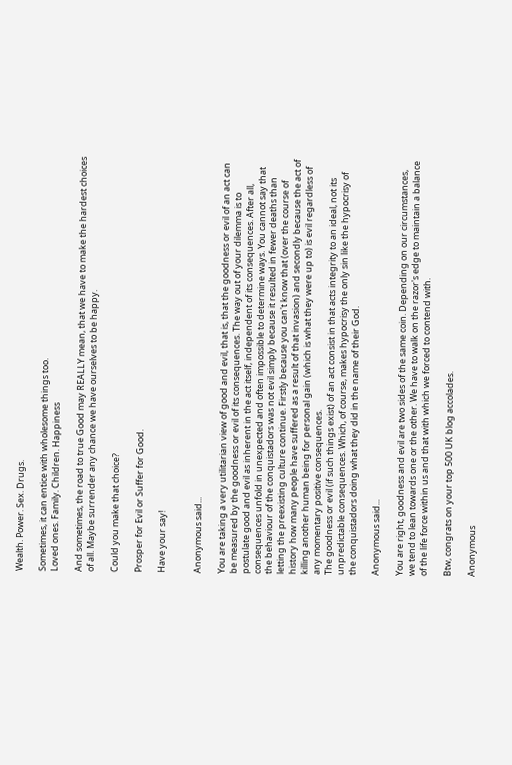Wealth. Power. Sex. Drugs.

Sometimes, it can entice with wholesome things too.
Loved ones. Family. Children. Happiness

And sometimes, the road to true Good may REALLY mean, that we have to make the hardest choices of all. Maybe surrender any chance we have ourselves to be happy.

Could you make that choice?

Prosper for Evil or Suffer for Good.

Have your say!


Anonymous said...

You are taking a very utilitarian view of good and evil, that is, that the goodness or evil of an act can be measured by the goodness or evil of its consequences. The way out of your dilemma is to postulate good and evil as inherent in the act itself, independent of its consequences. After all, consequences unfold in unexpected and often impossible to determine ways. You cannot say that the behaviour of the conquistadors was not evil simply because it resulted in fewer deaths than letting the preexisting culture continue. Firstly because you can't know that (over the course of history how many people have suffered as a result of that invasion) and secondly because the act of killing another human being for personal gain (which is what they were up to) is evil regardless of any momentary positive consequences.
The goodness or evil (if such things exist) of an act consist in that acts integrity to an ideal, not its unpredictable consequences. Which, of course, makes hypocrisy the only sin like the hypocrisy of the conquistadors doing what they did in the name of their God.

Anonymous said...

You are right, goodness and evil are two sides of the same coin. Depending on our circumstances, we tend to lean towards one or the other. We have to walk on the razor's edge to maintain a balance of the life force within us and that with which we forced to contend with.

Btw, congrats on your top 500 UK blog accolades.

Anonymous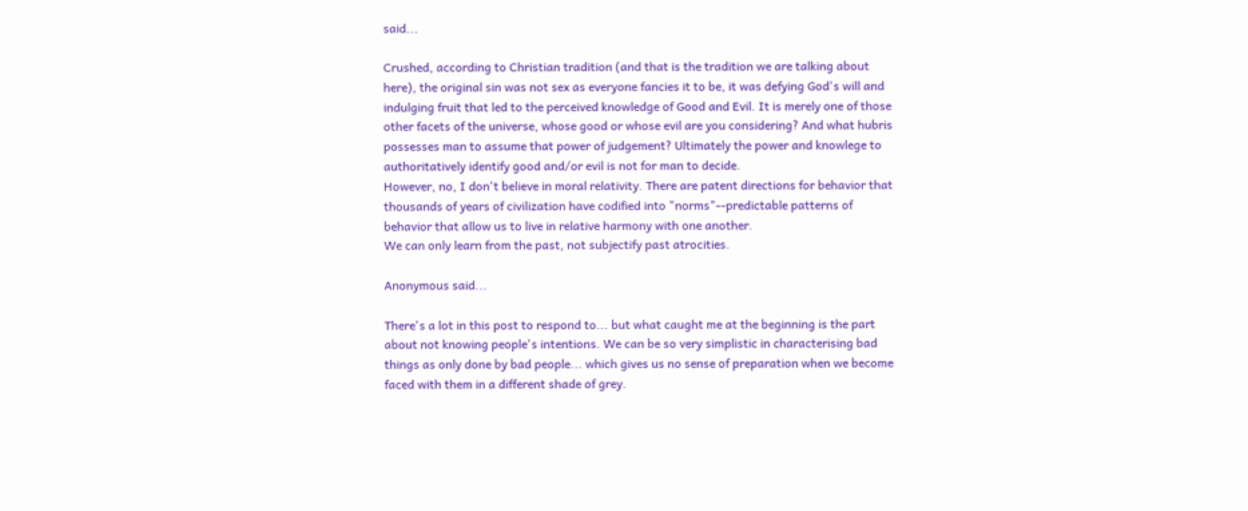said...

Crushed, according to Christian tradition (and that is the tradition we are talking about here), the original sin was not sex as everyone fancies it to be, it was defying God's will and indulging fruit that led to the perceived knowledge of Good and Evil. It is merely one of those other facets of the universe, whose good or whose evil are you considering? And what hubris possesses man to assume that power of judgement? Ultimately the power and knowlege to authoritatively identify good and/or evil is not for man to decide.
However, no, I don't believe in moral relativity. There are patent directions for behavior that thousands of years of civilization have codified into "norms"--predictable patterns of behavior that allow us to live in relative harmony with one another.
We can only learn from the past, not subjectify past atrocities.

Anonymous said...

There's a lot in this post to respond to... but what caught me at the beginning is the part about not knowing people's intentions. We can be so very simplistic in characterising bad things as only done by bad people... which gives us no sense of preparation when we become faced with them in a different shade of grey.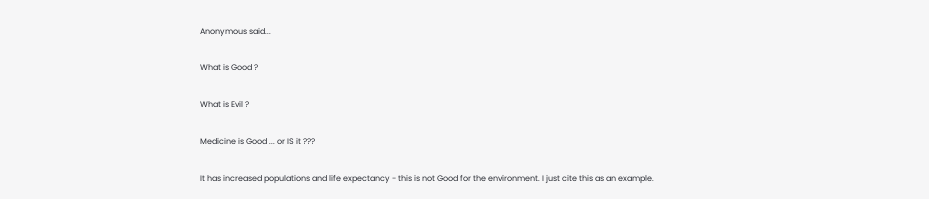Anonymous said...

What is Good ?

What is Evil ?

Medicine is Good ... or IS it ???

It has increased populations and life expectancy - this is not Good for the environment. I just cite this as an example.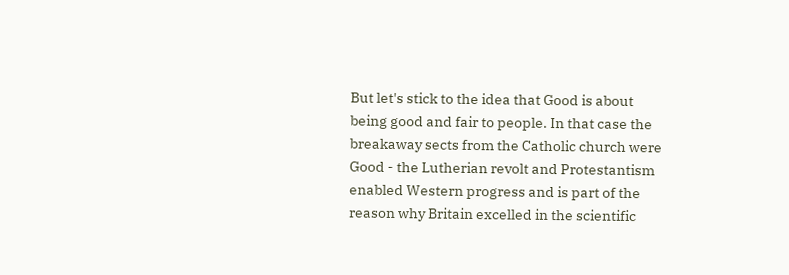But let's stick to the idea that Good is about being good and fair to people. In that case the breakaway sects from the Catholic church were Good - the Lutherian revolt and Protestantism enabled Western progress and is part of the reason why Britain excelled in the scientific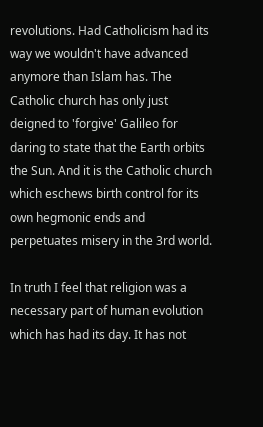revolutions. Had Catholicism had its way we wouldn't have advanced anymore than Islam has. The Catholic church has only just deigned to 'forgive' Galileo for daring to state that the Earth orbits the Sun. And it is the Catholic church which eschews birth control for its own hegmonic ends and perpetuates misery in the 3rd world.

In truth I feel that religion was a necessary part of human evolution which has had its day. It has not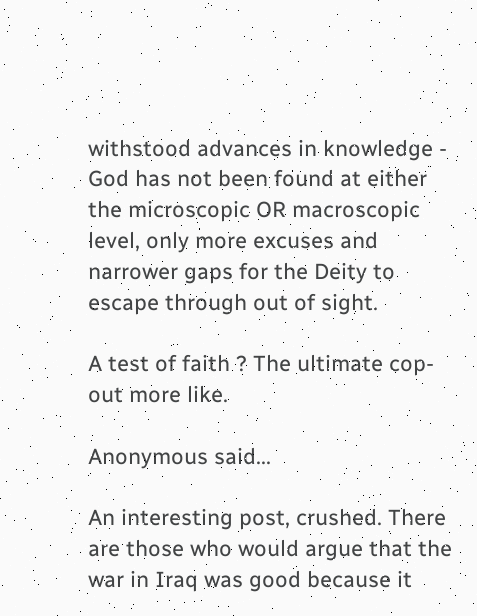withstood advances in knowledge - God has not been found at either the microscopic OR macroscopic level, only more excuses and narrower gaps for the Deity to escape through out of sight.

A test of faith ? The ultimate cop-out more like.

Anonymous said...

An interesting post, crushed. There are those who would argue that the war in Iraq was good because it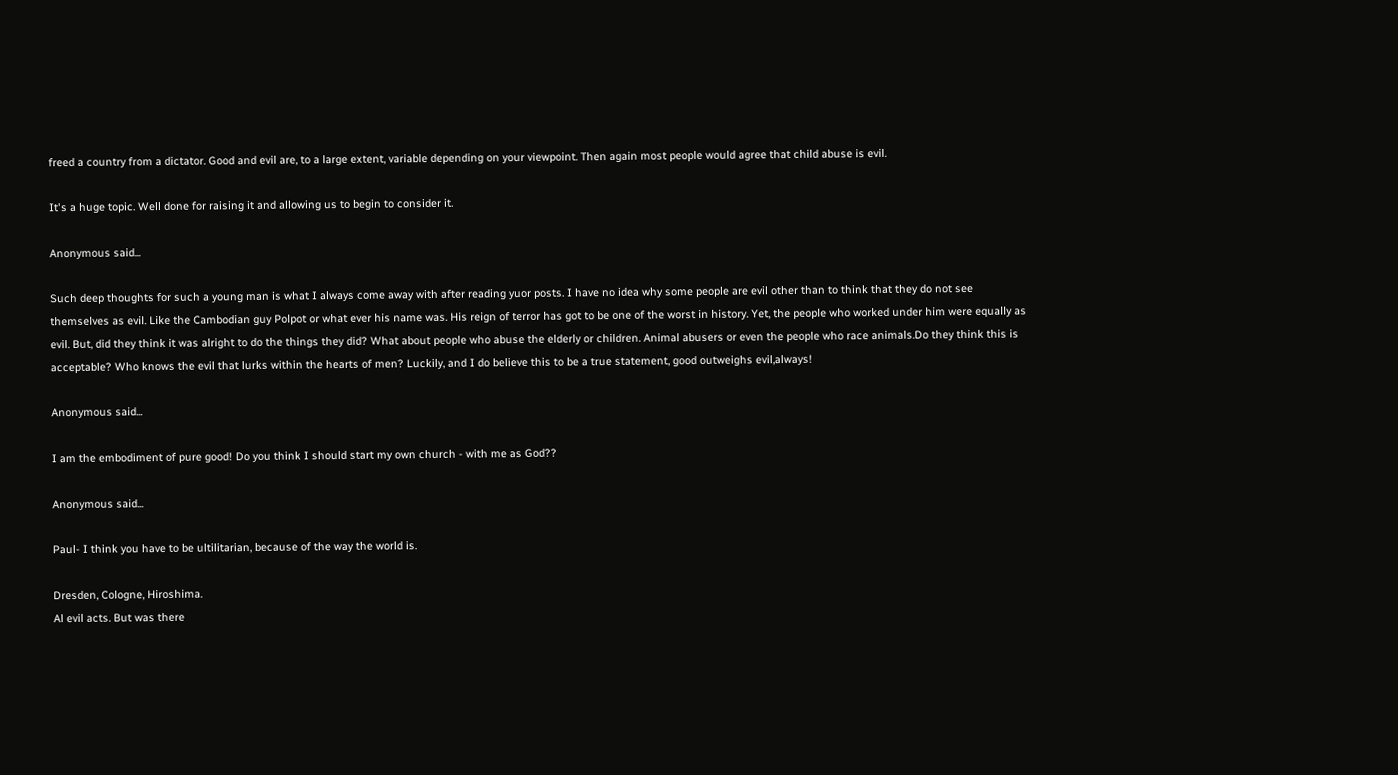freed a country from a dictator. Good and evil are, to a large extent, variable depending on your viewpoint. Then again most people would agree that child abuse is evil.

It's a huge topic. Well done for raising it and allowing us to begin to consider it.

Anonymous said...

Such deep thoughts for such a young man is what I always come away with after reading yuor posts. I have no idea why some people are evil other than to think that they do not see themselves as evil. Like the Cambodian guy Polpot or what ever his name was. His reign of terror has got to be one of the worst in history. Yet, the people who worked under him were equally as evil. But, did they think it was alright to do the things they did? What about people who abuse the elderly or children. Animal abusers or even the people who race animals.Do they think this is acceptable? Who knows the evil that lurks within the hearts of men? Luckily, and I do believe this to be a true statement, good outweighs evil,always!

Anonymous said...

I am the embodiment of pure good! Do you think I should start my own church - with me as God??

Anonymous said...

Paul- I think you have to be ultilitarian, because of the way the world is.

Dresden, Cologne, Hiroshima.
Al evil acts. But was there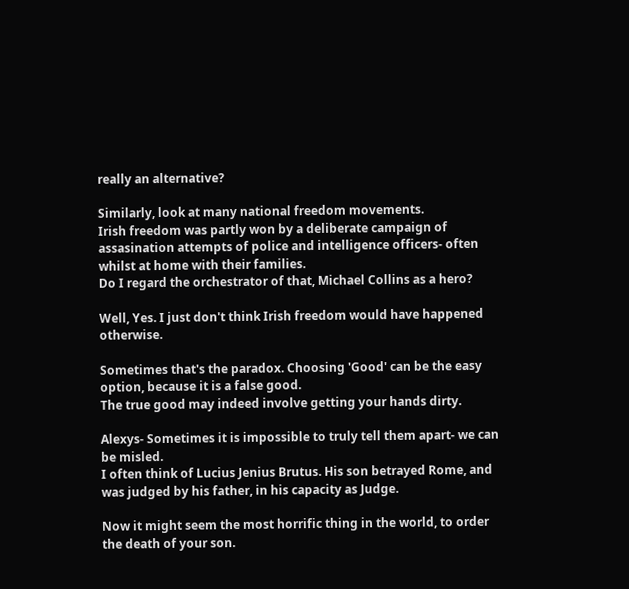really an alternative?

Similarly, look at many national freedom movements.
Irish freedom was partly won by a deliberate campaign of assasination attempts of police and intelligence officers- often whilst at home with their families.
Do I regard the orchestrator of that, Michael Collins as a hero?

Well, Yes. I just don't think Irish freedom would have happened otherwise.

Sometimes that's the paradox. Choosing 'Good' can be the easy option, because it is a false good.
The true good may indeed involve getting your hands dirty.

Alexys- Sometimes it is impossible to truly tell them apart- we can be misled.
I often think of Lucius Jenius Brutus. His son betrayed Rome, and was judged by his father, in his capacity as Judge.

Now it might seem the most horrific thing in the world, to order the death of your son.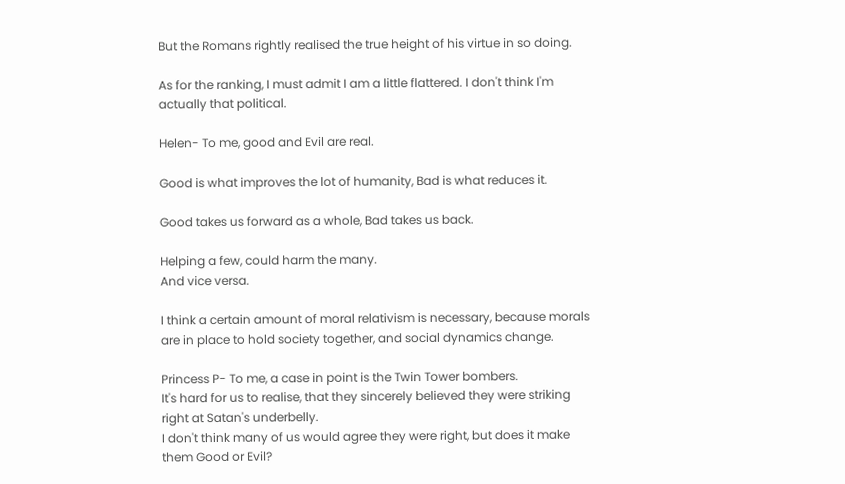But the Romans rightly realised the true height of his virtue in so doing.

As for the ranking, I must admit I am a little flattered. I don't think I'm actually that political.

Helen- To me, good and Evil are real.

Good is what improves the lot of humanity, Bad is what reduces it.

Good takes us forward as a whole, Bad takes us back.

Helping a few, could harm the many.
And vice versa.

I think a certain amount of moral relativism is necessary, because morals are in place to hold society together, and social dynamics change.

Princess P- To me, a case in point is the Twin Tower bombers.
It's hard for us to realise, that they sincerely believed they were striking right at Satan's underbelly.
I don't think many of us would agree they were right, but does it make them Good or Evil?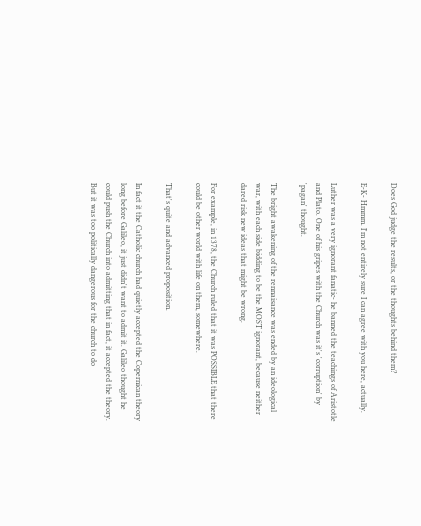Does God judge the results, or the thoughts behind them?

E-K- Hmmm. I'm not entirely sure I can agree with you here, actually.

Luther was a very ignorant fanatic- he banned the teachings of Aristotle and Plato. One of his gripes with the Church was it's 'corruption' by 'pagan' thought.

The bright awakening of the rennaisance was ended by an ideological war, with each side bidding to be the MOST ignorant, because neither dared risk new ideas that might be wrong.

For example, in 1378, the Church ruled that it was POSSIBLE that there could be other world with life on them, somewhere.

That's quite and advanced proposition.

In fact it the Catholic church had quietly accepted the Copernican theory long before Galileo, it just didn't want to admit it. Galileo thought he could push the Church into admitting that in fact, it accepted the theory. But it was too politically dangerous for the church to do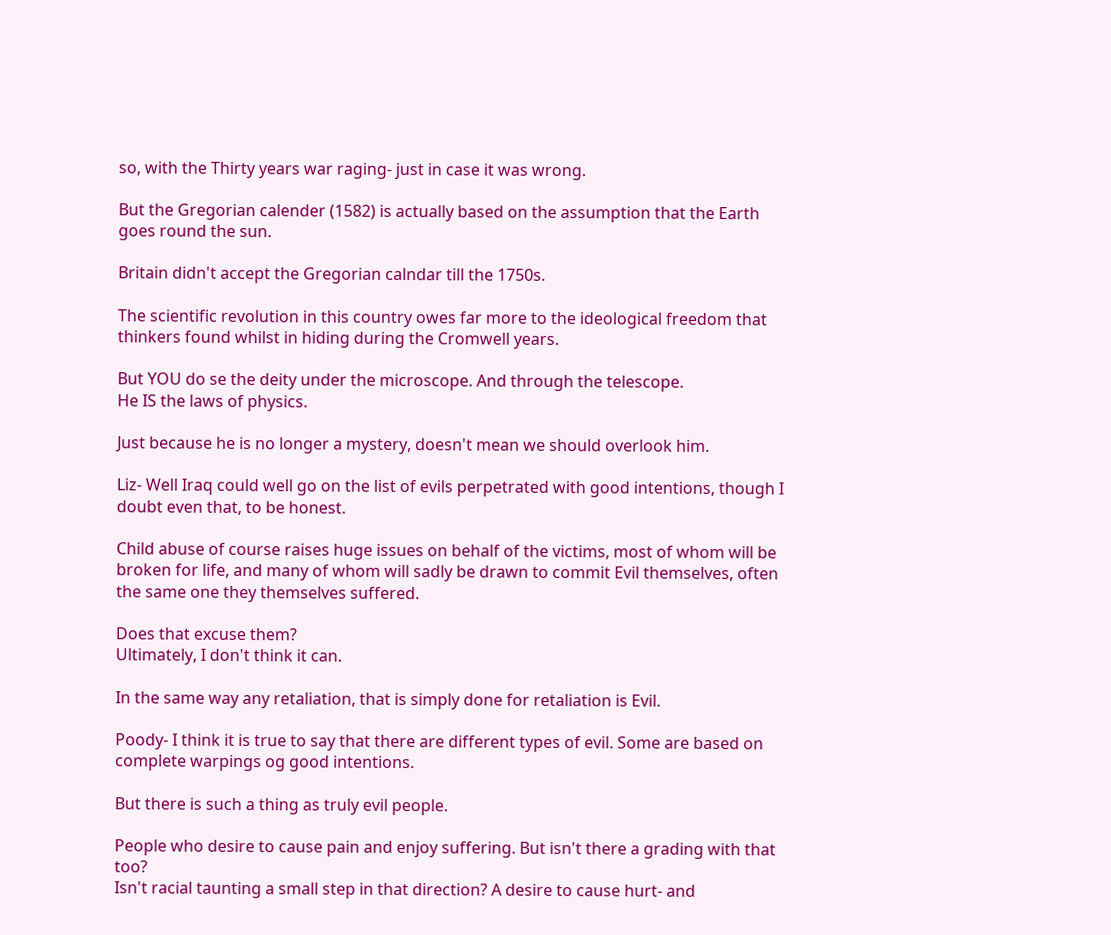so, with the Thirty years war raging- just in case it was wrong.

But the Gregorian calender (1582) is actually based on the assumption that the Earth goes round the sun.

Britain didn't accept the Gregorian calndar till the 1750s.

The scientific revolution in this country owes far more to the ideological freedom that thinkers found whilst in hiding during the Cromwell years.

But YOU do se the deity under the microscope. And through the telescope.
He IS the laws of physics.

Just because he is no longer a mystery, doesn't mean we should overlook him.

Liz- Well Iraq could well go on the list of evils perpetrated with good intentions, though I doubt even that, to be honest.

Child abuse of course raises huge issues on behalf of the victims, most of whom will be broken for life, and many of whom will sadly be drawn to commit Evil themselves, often the same one they themselves suffered.

Does that excuse them?
Ultimately, I don't think it can.

In the same way any retaliation, that is simply done for retaliation is Evil.

Poody- I think it is true to say that there are different types of evil. Some are based on complete warpings og good intentions.

But there is such a thing as truly evil people.

People who desire to cause pain and enjoy suffering. But isn't there a grading with that too?
Isn't racial taunting a small step in that direction? A desire to cause hurt- and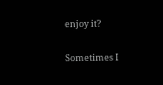enjoy it?

Sometimes I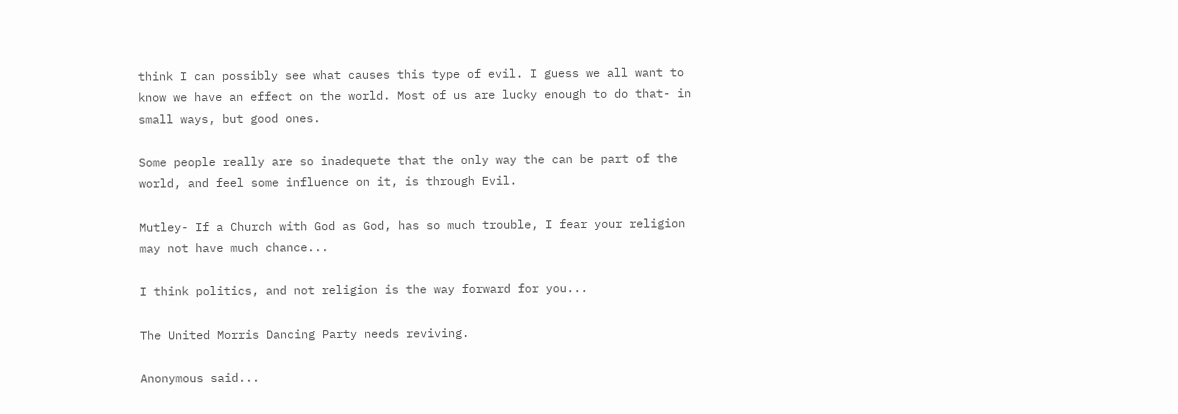think I can possibly see what causes this type of evil. I guess we all want to know we have an effect on the world. Most of us are lucky enough to do that- in small ways, but good ones.

Some people really are so inadequete that the only way the can be part of the world, and feel some influence on it, is through Evil.

Mutley- If a Church with God as God, has so much trouble, I fear your religion may not have much chance...

I think politics, and not religion is the way forward for you...

The United Morris Dancing Party needs reviving.

Anonymous said...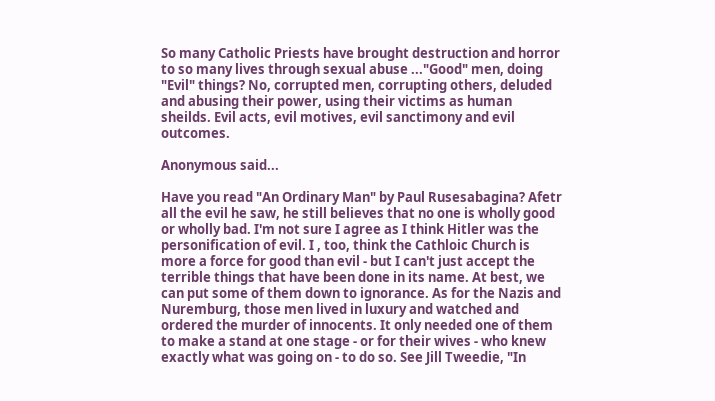So many Catholic Priests have brought destruction and horror to so many lives through sexual abuse ..."Good" men, doing "Evil" things? No, corrupted men, corrupting others, deluded and abusing their power, using their victims as human sheilds. Evil acts, evil motives, evil sanctimony and evil outcomes.

Anonymous said...

Have you read "An Ordinary Man" by Paul Rusesabagina? Afetr all the evil he saw, he still believes that no one is wholly good or wholly bad. I'm not sure I agree as I think Hitler was the personification of evil. I , too, think the Cathloic Church is more a force for good than evil - but I can't just accept the terrible things that have been done in its name. At best, we can put some of them down to ignorance. As for the Nazis and Nuremburg, those men lived in luxury and watched and ordered the murder of innocents. It only needed one of them to make a stand at one stage - or for their wives - who knew exactly what was going on - to do so. See Jill Tweedie, "In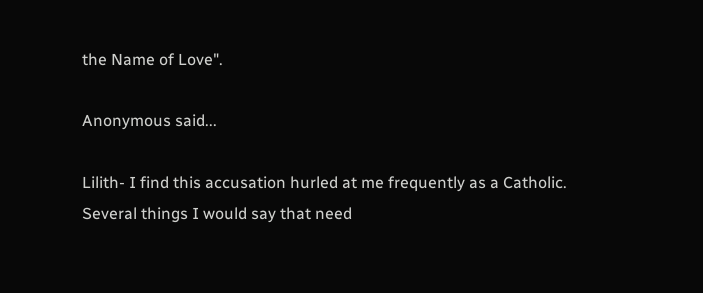the Name of Love".

Anonymous said...

Lilith- I find this accusation hurled at me frequently as a Catholic.
Several things I would say that need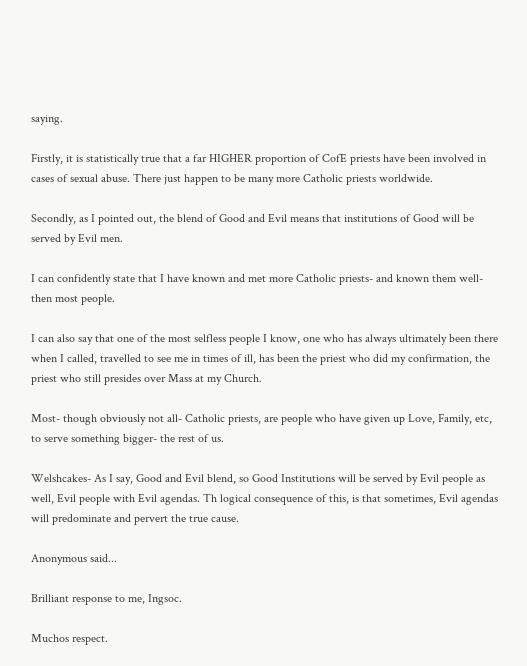saying.

Firstly, it is statistically true that a far HIGHER proportion of CofE priests have been involved in cases of sexual abuse. There just happen to be many more Catholic priests worldwide.

Secondly, as I pointed out, the blend of Good and Evil means that institutions of Good will be served by Evil men.

I can confidently state that I have known and met more Catholic priests- and known them well- then most people.

I can also say that one of the most selfless people I know, one who has always ultimately been there when I called, travelled to see me in times of ill, has been the priest who did my confirmation, the priest who still presides over Mass at my Church.

Most- though obviously not all- Catholic priests, are people who have given up Love, Family, etc, to serve something bigger- the rest of us.

Welshcakes- As I say, Good and Evil blend, so Good Institutions will be served by Evil people as well, Evil people with Evil agendas. Th logical consequence of this, is that sometimes, Evil agendas will predominate and pervert the true cause.

Anonymous said...

Brilliant response to me, Ingsoc.

Muchos respect.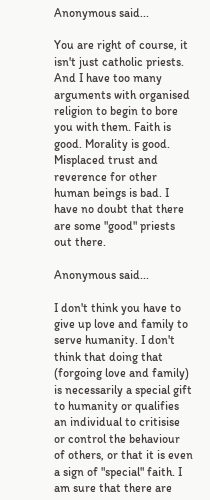Anonymous said...

You are right of course, it isn't just catholic priests. And I have too many arguments with organised religion to begin to bore you with them. Faith is good. Morality is good. Misplaced trust and reverence for other human beings is bad. I have no doubt that there are some "good" priests out there.

Anonymous said...

I don't think you have to give up love and family to serve humanity. I don't think that doing that (forgoing love and family) is necessarily a special gift to humanity or qualifies an individual to critisise or control the behaviour of others, or that it is even a sign of "special" faith. I am sure that there are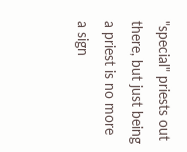"special" priests out there, but just being a priest is no more a sign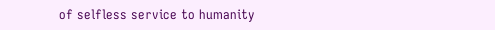of selfless service to humanity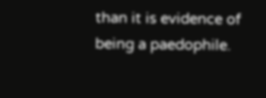than it is evidence of being a paedophile.